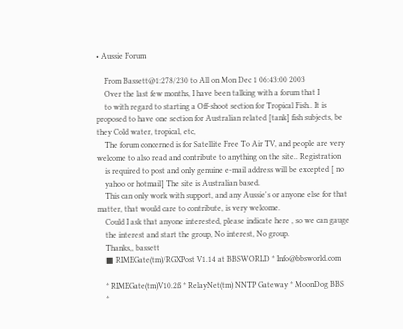• Aussie Forum

    From Bassett@1:278/230 to All on Mon Dec 1 06:43:00 2003
    Over the last few months, I have been talking with a forum that I
    to with regard to starting a Off-shoot section for Tropical Fish.. It is proposed to have one section for Australian related [tank] fish subjects, be they Cold water, tropical, etc,
    The forum concerned is for Satellite Free To Air TV, and people are very welcome to also read and contribute to anything on the site.. Registration
    is required to post and only genuine e-mail address will be excepted [ no
    yahoo or hotmail] The site is Australian based.
    This can only work with support, and any Aussie's or anyone else for that matter, that would care to contribute, is very welcome.
    Could I ask that anyone interested, please indicate here , so we can gauge
    the interest and start the group, No interest, No group.
    Thanks,, bassett
    ■ RIMEGate(tm)/RGXPost V1.14 at BBSWORLD * Info@bbsworld.com

    * RIMEGate(tm)V10.2ß * RelayNet(tm) NNTP Gateway * MoonDog BBS
    *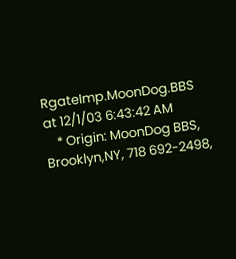RgateImp.MoonDog.BBS at 12/1/03 6:43:42 AM
    * Origin: MoonDog BBS, Brooklyn,NY, 718 692-2498,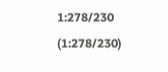1:278/230 (1:278/230)